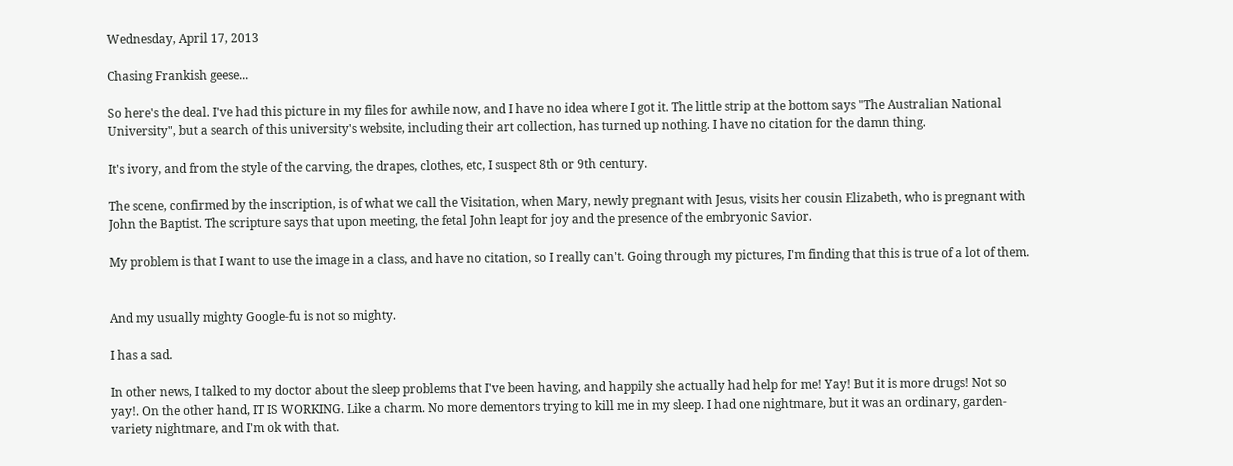Wednesday, April 17, 2013

Chasing Frankish geese...

So here's the deal. I've had this picture in my files for awhile now, and I have no idea where I got it. The little strip at the bottom says "The Australian National University", but a search of this university's website, including their art collection, has turned up nothing. I have no citation for the damn thing.

It's ivory, and from the style of the carving, the drapes, clothes, etc, I suspect 8th or 9th century.

The scene, confirmed by the inscription, is of what we call the Visitation, when Mary, newly pregnant with Jesus, visits her cousin Elizabeth, who is pregnant with John the Baptist. The scripture says that upon meeting, the fetal John leapt for joy and the presence of the embryonic Savior.

My problem is that I want to use the image in a class, and have no citation, so I really can't. Going through my pictures, I'm finding that this is true of a lot of them.


And my usually mighty Google-fu is not so mighty.

I has a sad.

In other news, I talked to my doctor about the sleep problems that I've been having, and happily she actually had help for me! Yay! But it is more drugs! Not so yay!. On the other hand, IT IS WORKING. Like a charm. No more dementors trying to kill me in my sleep. I had one nightmare, but it was an ordinary, garden-variety nightmare, and I'm ok with that.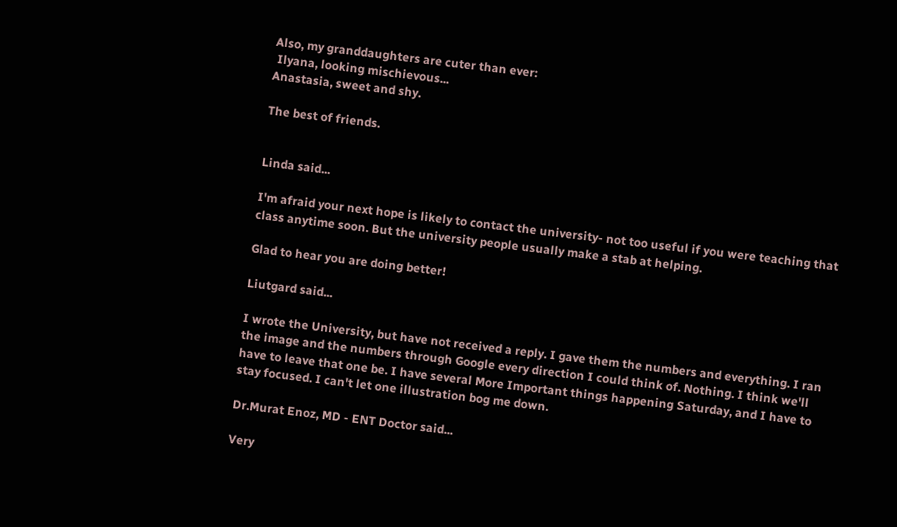Also, my granddaughters are cuter than ever:
 Ilyana, looking mischievous...
Anastasia, sweet and shy.

The best of friends.


Linda said...

I'm afraid your next hope is likely to contact the university- not too useful if you were teaching that class anytime soon. But the university people usually make a stab at helping.

Glad to hear you are doing better!

Liutgard said...

I wrote the University, but have not received a reply. I gave them the numbers and everything. I ran the image and the numbers through Google every direction I could think of. Nothing. I think we'll have to leave that one be. I have several More Important things happening Saturday, and I have to stay focused. I can't let one illustration bog me down.

Dr.Murat Enoz, MD - ENT Doctor said...

Very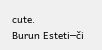cute.
Burun Esteti─či